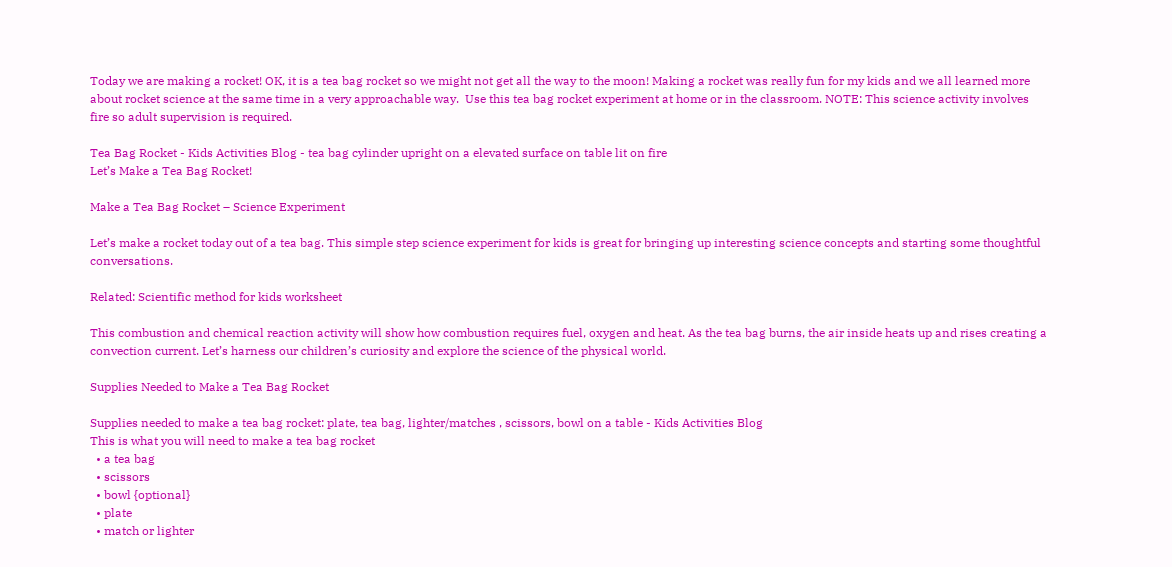Today we are making a rocket! OK, it is a tea bag rocket so we might not get all the way to the moon! Making a rocket was really fun for my kids and we all learned more about rocket science at the same time in a very approachable way.  Use this tea bag rocket experiment at home or in the classroom. NOTE: This science activity involves fire so adult supervision is required.

Tea Bag Rocket - Kids Activities Blog - tea bag cylinder upright on a elevated surface on table lit on fire
Let’s Make a Tea Bag Rocket!

Make a Tea Bag Rocket – Science Experiment

Let’s make a rocket today out of a tea bag. This simple step science experiment for kids is great for bringing up interesting science concepts and starting some thoughtful conversations.

Related: Scientific method for kids worksheet

This combustion and chemical reaction activity will show how combustion requires fuel, oxygen and heat. As the tea bag burns, the air inside heats up and rises creating a convection current. Let’s harness our children’s curiosity and explore the science of the physical world.

Supplies Needed to Make a Tea Bag Rocket

Supplies needed to make a tea bag rocket: plate, tea bag, lighter/matches , scissors, bowl on a table - Kids Activities Blog
This is what you will need to make a tea bag rocket
  • a tea bag
  • scissors
  • bowl {optional}
  • plate
  • match or lighter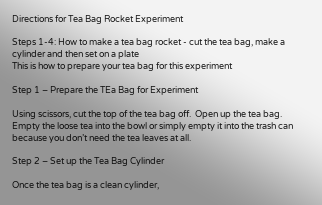Directions for Tea Bag Rocket Experiment

Steps 1-4: How to make a tea bag rocket - cut the tea bag, make a cylinder and then set on a plate
This is how to prepare your tea bag for this experiment

Step 1 – Prepare the TEa Bag for Experiment

Using scissors, cut the top of the tea bag off.  Open up the tea bag.  Empty the loose tea into the bowl or simply empty it into the trash can because you don’t need the tea leaves at all.

Step 2 – Set up the Tea Bag Cylinder

Once the tea bag is a clean cylinder,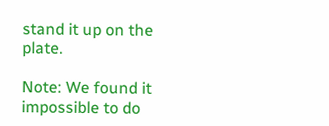stand it up on the plate.

Note: We found it impossible to do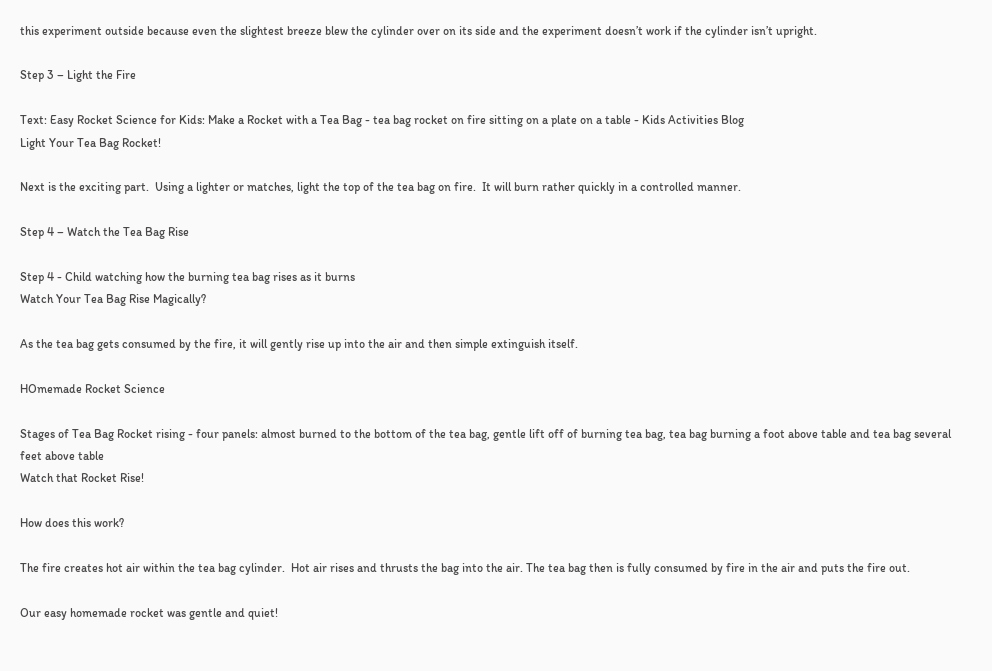this experiment outside because even the slightest breeze blew the cylinder over on its side and the experiment doesn’t work if the cylinder isn’t upright.

Step 3 – Light the Fire

Text: Easy Rocket Science for Kids: Make a Rocket with a Tea Bag - tea bag rocket on fire sitting on a plate on a table - Kids Activities Blog
Light Your Tea Bag Rocket!

Next is the exciting part.  Using a lighter or matches, light the top of the tea bag on fire.  It will burn rather quickly in a controlled manner.

Step 4 – Watch the Tea Bag Rise

Step 4 - Child watching how the burning tea bag rises as it burns
Watch Your Tea Bag Rise Magically?

As the tea bag gets consumed by the fire, it will gently rise up into the air and then simple extinguish itself.

HOmemade Rocket Science

Stages of Tea Bag Rocket rising - four panels: almost burned to the bottom of the tea bag, gentle lift off of burning tea bag, tea bag burning a foot above table and tea bag several feet above table
Watch that Rocket Rise!

How does this work?

The fire creates hot air within the tea bag cylinder.  Hot air rises and thrusts the bag into the air. The tea bag then is fully consumed by fire in the air and puts the fire out.

Our easy homemade rocket was gentle and quiet!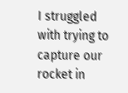I struggled with trying to capture our rocket in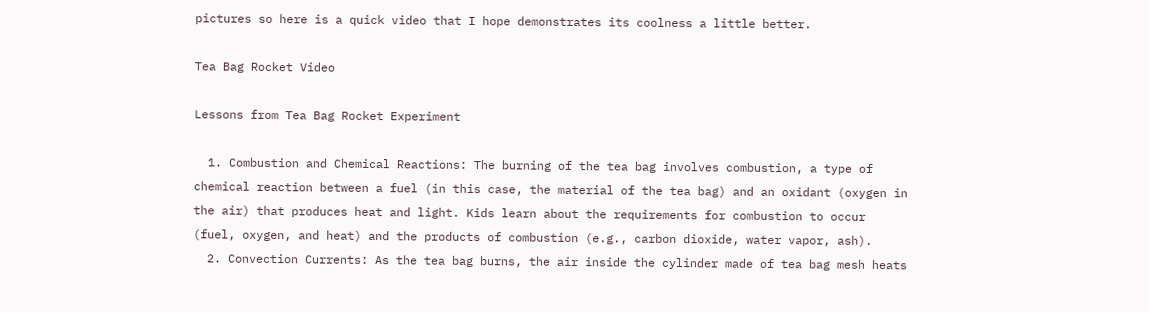pictures so here is a quick video that I hope demonstrates its coolness a little better.

Tea Bag Rocket Video

Lessons from Tea Bag Rocket Experiment

  1. Combustion and Chemical Reactions: The burning of the tea bag involves combustion, a type of chemical reaction between a fuel (in this case, the material of the tea bag) and an oxidant (oxygen in the air) that produces heat and light. Kids learn about the requirements for combustion to occur (fuel, oxygen, and heat) and the products of combustion (e.g., carbon dioxide, water vapor, ash).
  2. Convection Currents: As the tea bag burns, the air inside the cylinder made of tea bag mesh heats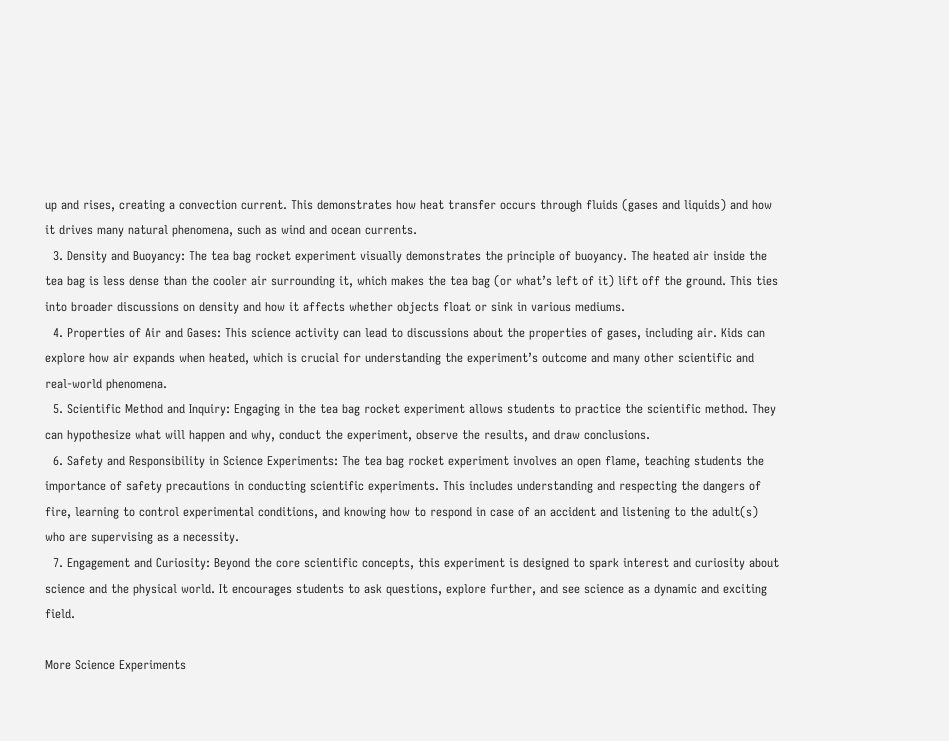up and rises, creating a convection current. This demonstrates how heat transfer occurs through fluids (gases and liquids) and how it drives many natural phenomena, such as wind and ocean currents.
  3. Density and Buoyancy: The tea bag rocket experiment visually demonstrates the principle of buoyancy. The heated air inside the tea bag is less dense than the cooler air surrounding it, which makes the tea bag (or what’s left of it) lift off the ground. This ties into broader discussions on density and how it affects whether objects float or sink in various mediums.
  4. Properties of Air and Gases: This science activity can lead to discussions about the properties of gases, including air. Kids can explore how air expands when heated, which is crucial for understanding the experiment’s outcome and many other scientific and real-world phenomena.
  5. Scientific Method and Inquiry: Engaging in the tea bag rocket experiment allows students to practice the scientific method. They can hypothesize what will happen and why, conduct the experiment, observe the results, and draw conclusions.
  6. Safety and Responsibility in Science Experiments: The tea bag rocket experiment involves an open flame, teaching students the importance of safety precautions in conducting scientific experiments. This includes understanding and respecting the dangers of fire, learning to control experimental conditions, and knowing how to respond in case of an accident and listening to the adult(s) who are supervising as a necessity.
  7. Engagement and Curiosity: Beyond the core scientific concepts, this experiment is designed to spark interest and curiosity about science and the physical world. It encourages students to ask questions, explore further, and see science as a dynamic and exciting field.

More Science Experiments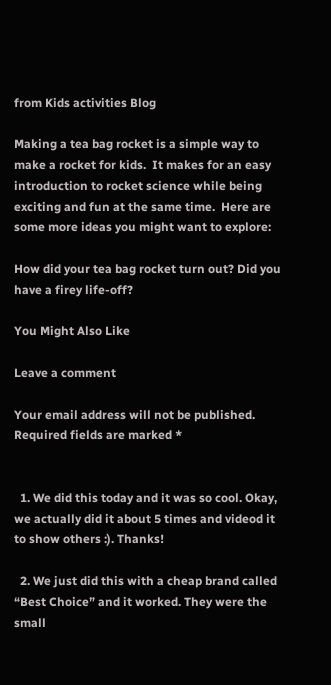from Kids activities Blog

Making a tea bag rocket is a simple way to make a rocket for kids.  It makes for an easy introduction to rocket science while being exciting and fun at the same time.  Here are some more ideas you might want to explore:

How did your tea bag rocket turn out? Did you have a firey life-off?

You Might Also Like

Leave a comment

Your email address will not be published. Required fields are marked *


  1. We did this today and it was so cool. Okay, we actually did it about 5 times and videod it to show others :). Thanks!

  2. We just did this with a cheap brand called “Best Choice” and it worked. They were the small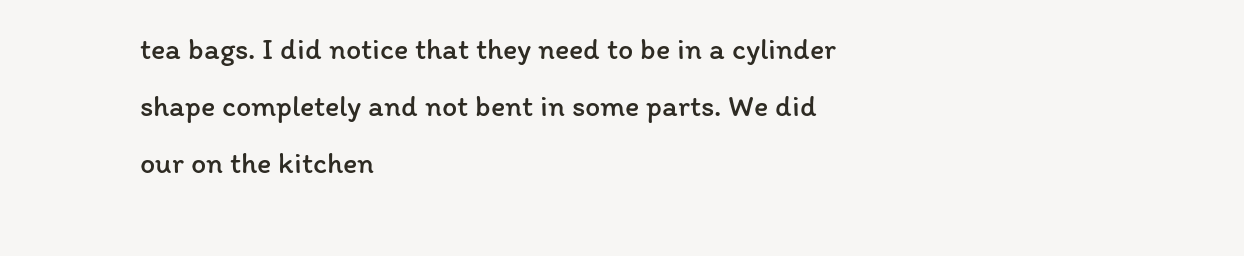tea bags. I did notice that they need to be in a cylinder shape completely and not bent in some parts. We did our on the kitchen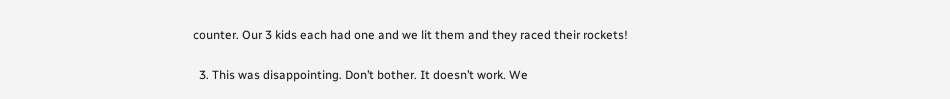counter. Our 3 kids each had one and we lit them and they raced their rockets!

  3. This was disappointing. Don’t bother. It doesn’t work. We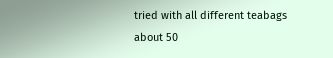tried with all different teabags about 50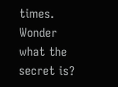times.  Wonder what the secret is?